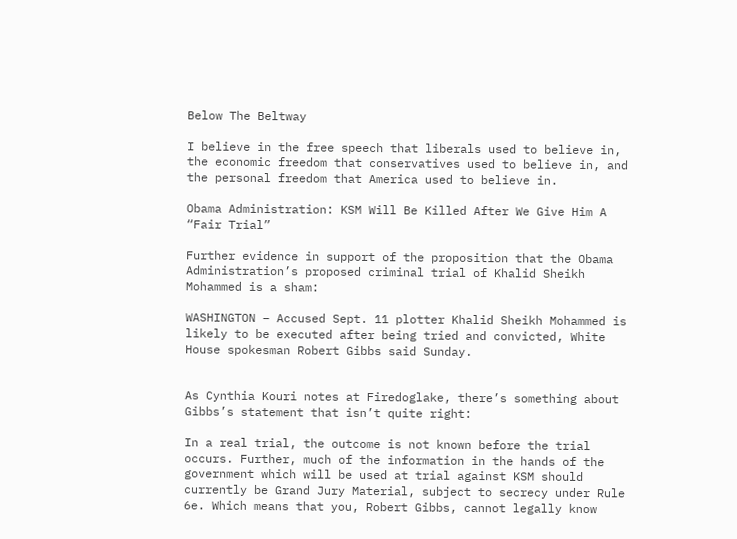Below The Beltway

I believe in the free speech that liberals used to believe in, the economic freedom that conservatives used to believe in, and the personal freedom that America used to believe in.

Obama Administration: KSM Will Be Killed After We Give Him A “Fair Trial”

Further evidence in support of the proposition that the Obama Administration’s proposed criminal trial of Khalid Sheikh Mohammed is a sham:

WASHINGTON – Accused Sept. 11 plotter Khalid Sheikh Mohammed is likely to be executed after being tried and convicted, White House spokesman Robert Gibbs said Sunday.


As Cynthia Kouri notes at Firedoglake, there’s something about Gibbs’s statement that isn’t quite right:

In a real trial, the outcome is not known before the trial occurs. Further, much of the information in the hands of the government which will be used at trial against KSM should currently be Grand Jury Material, subject to secrecy under Rule 6e. Which means that you, Robert Gibbs, cannot legally know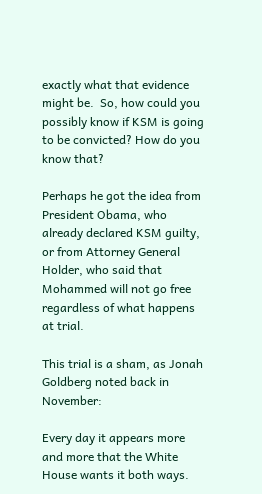exactly what that evidence might be.  So, how could you possibly know if KSM is going to be convicted? How do you know that?

Perhaps he got the idea from President Obama, who already declared KSM guilty, or from Attorney General Holder, who said that Mohammed will not go free regardless of what happens at trial.

This trial is a sham, as Jonah Goldberg noted back in November:

Every day it appears more and more that the White House wants it both ways.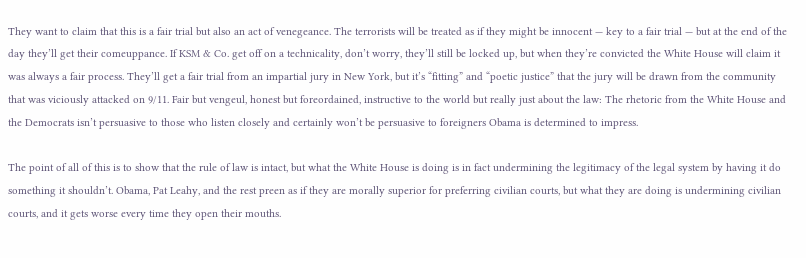They want to claim that this is a fair trial but also an act of venegeance. The terrorists will be treated as if they might be innocent — key to a fair trial — but at the end of the day they’ll get their comeuppance. If KSM & Co. get off on a technicality, don’t worry, they’ll still be locked up, but when they’re convicted the White House will claim it was always a fair process. They’ll get a fair trial from an impartial jury in New York, but it’s “fitting” and “poetic justice” that the jury will be drawn from the community that was viciously attacked on 9/11. Fair but vengeul, honest but foreordained, instructive to the world but really just about the law: The rhetoric from the White House and the Democrats isn’t persuasive to those who listen closely and certainly won’t be persuasive to foreigners Obama is determined to impress.

The point of all of this is to show that the rule of law is intact, but what the White House is doing is in fact undermining the legitimacy of the legal system by having it do something it shouldn’t. Obama, Pat Leahy, and the rest preen as if they are morally superior for preferring civilian courts, but what they are doing is undermining civilian courts, and it gets worse every time they open their mouths.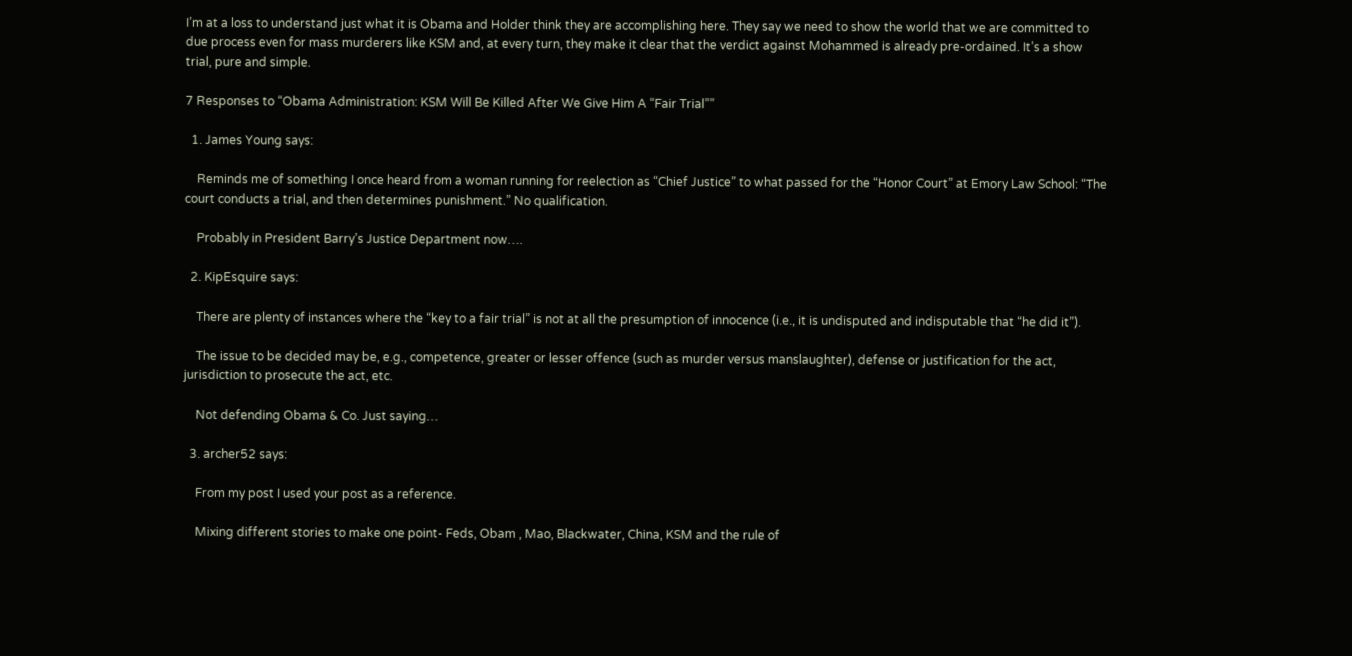I’m at a loss to understand just what it is Obama and Holder think they are accomplishing here. They say we need to show the world that we are committed to due process even for mass murderers like KSM and, at every turn, they make it clear that the verdict against Mohammed is already pre-ordained. It’s a show trial, pure and simple.

7 Responses to “Obama Administration: KSM Will Be Killed After We Give Him A “Fair Trial””

  1. James Young says:

    Reminds me of something I once heard from a woman running for reelection as “Chief Justice” to what passed for the “Honor Court” at Emory Law School: “The court conducts a trial, and then determines punishment.” No qualification.

    Probably in President Barry’s Justice Department now….

  2. KipEsquire says:

    There are plenty of instances where the “key to a fair trial” is not at all the presumption of innocence (i.e., it is undisputed and indisputable that “he did it”).

    The issue to be decided may be, e.g., competence, greater or lesser offence (such as murder versus manslaughter), defense or justification for the act, jurisdiction to prosecute the act, etc.

    Not defending Obama & Co. Just saying…

  3. archer52 says:

    From my post I used your post as a reference.

    Mixing different stories to make one point- Feds, Obam , Mao, Blackwater, China, KSM and the rule of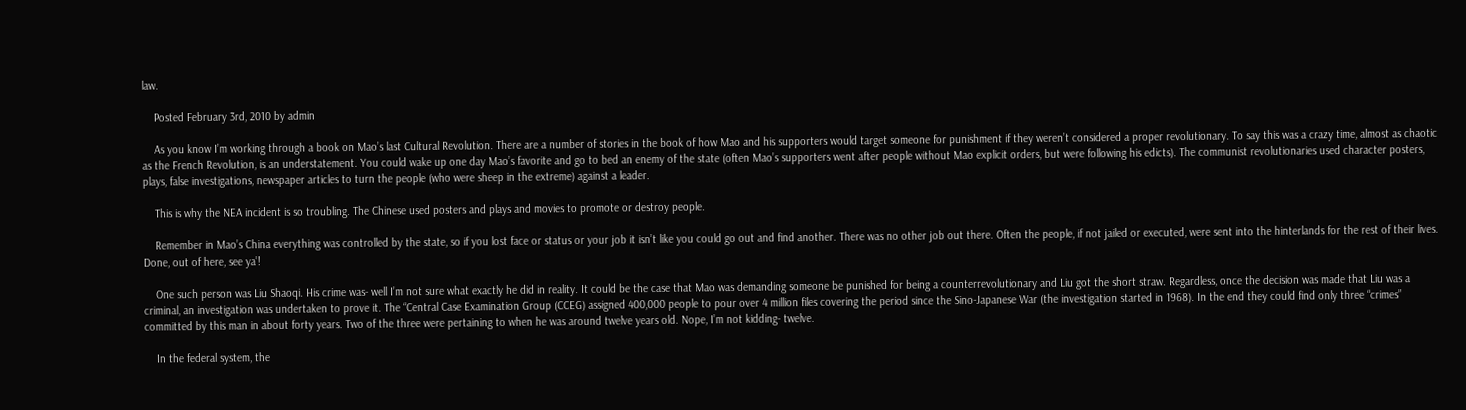law.

    Posted February 3rd, 2010 by admin

    As you know I’m working through a book on Mao’s last Cultural Revolution. There are a number of stories in the book of how Mao and his supporters would target someone for punishment if they weren’t considered a proper revolutionary. To say this was a crazy time, almost as chaotic as the French Revolution, is an understatement. You could wake up one day Mao’s favorite and go to bed an enemy of the state (often Mao’s supporters went after people without Mao explicit orders, but were following his edicts). The communist revolutionaries used character posters, plays, false investigations, newspaper articles to turn the people (who were sheep in the extreme) against a leader.

    This is why the NEA incident is so troubling. The Chinese used posters and plays and movies to promote or destroy people.

    Remember in Mao’s China everything was controlled by the state, so if you lost face or status or your job it isn’t like you could go out and find another. There was no other job out there. Often the people, if not jailed or executed, were sent into the hinterlands for the rest of their lives. Done, out of here, see ya’!

    One such person was Liu Shaoqi. His crime was- well I’m not sure what exactly he did in reality. It could be the case that Mao was demanding someone be punished for being a counterrevolutionary and Liu got the short straw. Regardless, once the decision was made that Liu was a criminal, an investigation was undertaken to prove it. The “Central Case Examination Group (CCEG) assigned 400,000 people to pour over 4 million files covering the period since the Sino-Japanese War (the investigation started in 1968). In the end they could find only three “crimes” committed by this man in about forty years. Two of the three were pertaining to when he was around twelve years old. Nope, I’m not kidding- twelve.

    In the federal system, the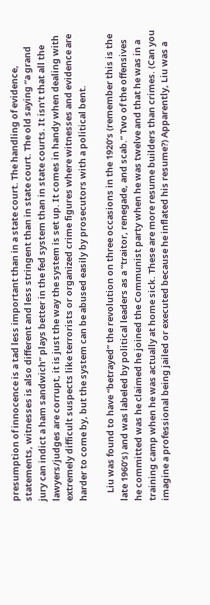presumption of innocence is a tad less important than in a state court. The handling of evidence, statements, witnesses is also different and less stringent than in state court. The old saying “a grand jury can indict a ham sandwich” plays better in the fed system than in state courts. It isn’t that all the lawyers/judges are corrupt, it is just the way the system is set up. It comes in handy when dealing with extremely difficult suspects like terrorists or organized crime figures where witnesses and evidence are harder to come by, but the system can be abused easily by prosecutors with a political bent.

    Liu was found to have “betrayed” the revolution on three occasions in the 1920’s (remember this is the late 1960’s) and was labeled by political leaders as a “traitor, renegade, and scab.” Two of the offensives he committed was he claimed he joined the Communist party when he was twelve and that he was in a training camp when he was actually at home sick. These are more resume builders than crimes. (Can you imagine a professional being jailed or executed because he inflated his resume?) Apparently, Liu was a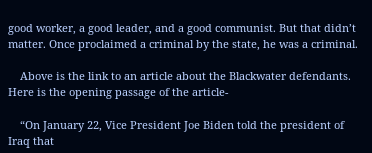good worker, a good leader, and a good communist. But that didn’t matter. Once proclaimed a criminal by the state, he was a criminal.

    Above is the link to an article about the Blackwater defendants. Here is the opening passage of the article-

    “On January 22, Vice President Joe Biden told the president of Iraq that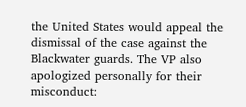the United States would appeal the dismissal of the case against the Blackwater guards. The VP also apologized personally for their misconduct: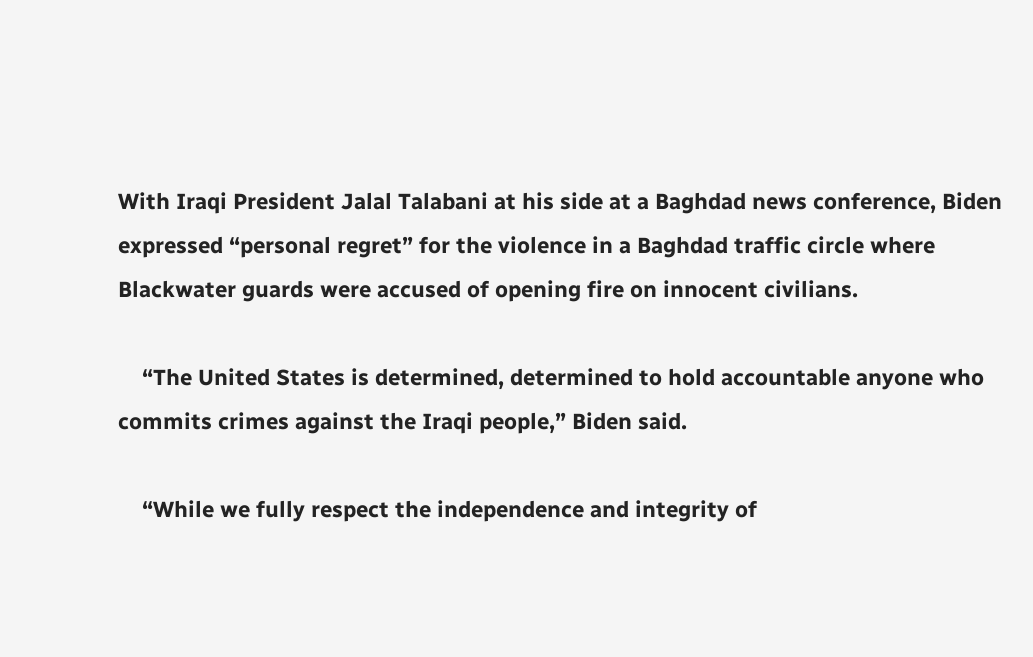With Iraqi President Jalal Talabani at his side at a Baghdad news conference, Biden expressed “personal regret” for the violence in a Baghdad traffic circle where Blackwater guards were accused of opening fire on innocent civilians.

    “The United States is determined, determined to hold accountable anyone who commits crimes against the Iraqi people,” Biden said.

    “While we fully respect the independence and integrity of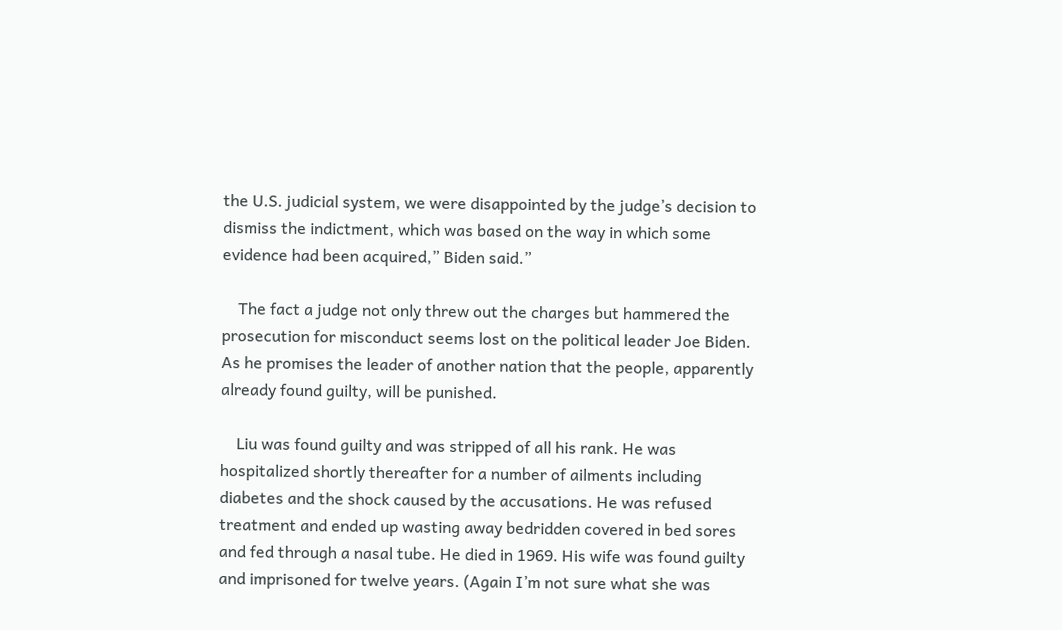the U.S. judicial system, we were disappointed by the judge’s decision to dismiss the indictment, which was based on the way in which some evidence had been acquired,” Biden said.”

    The fact a judge not only threw out the charges but hammered the prosecution for misconduct seems lost on the political leader Joe Biden. As he promises the leader of another nation that the people, apparently already found guilty, will be punished.

    Liu was found guilty and was stripped of all his rank. He was hospitalized shortly thereafter for a number of ailments including diabetes and the shock caused by the accusations. He was refused treatment and ended up wasting away bedridden covered in bed sores and fed through a nasal tube. He died in 1969. His wife was found guilty and imprisoned for twelve years. (Again I’m not sure what she was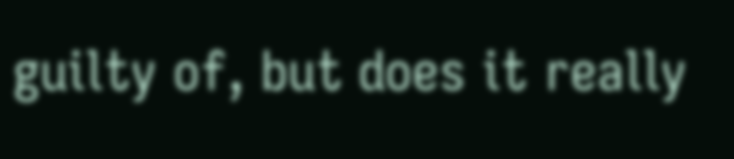guilty of, but does it really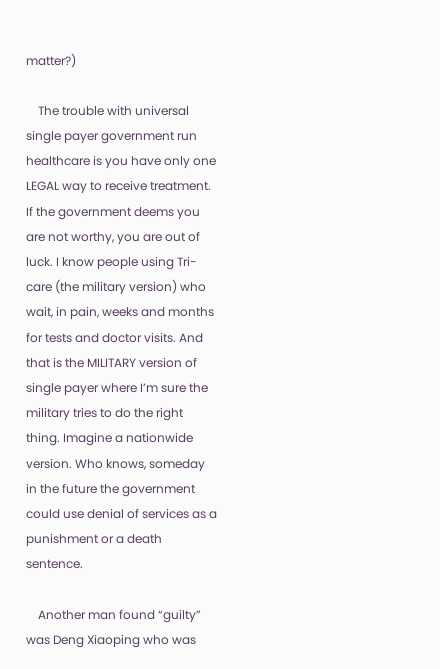matter?)

    The trouble with universal single payer government run healthcare is you have only one LEGAL way to receive treatment. If the government deems you are not worthy, you are out of luck. I know people using Tri-care (the military version) who wait, in pain, weeks and months for tests and doctor visits. And that is the MILITARY version of single payer where I’m sure the military tries to do the right thing. Imagine a nationwide version. Who knows, someday in the future the government could use denial of services as a punishment or a death sentence.

    Another man found “guilty” was Deng Xiaoping who was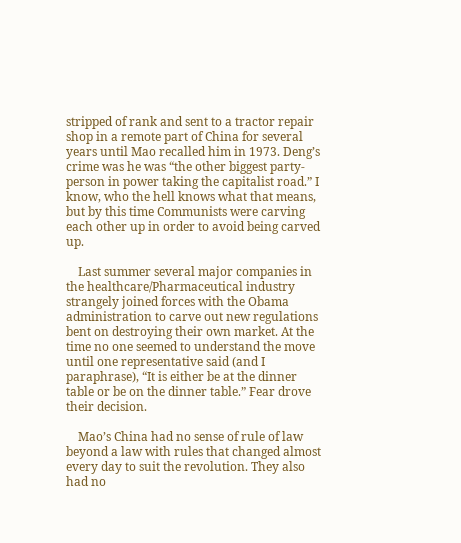stripped of rank and sent to a tractor repair shop in a remote part of China for several years until Mao recalled him in 1973. Deng’s crime was he was “the other biggest party-person in power taking the capitalist road.” I know, who the hell knows what that means, but by this time Communists were carving each other up in order to avoid being carved up.

    Last summer several major companies in the healthcare/Pharmaceutical industry strangely joined forces with the Obama administration to carve out new regulations bent on destroying their own market. At the time no one seemed to understand the move until one representative said (and I paraphrase), “It is either be at the dinner table or be on the dinner table.” Fear drove their decision.

    Mao’s China had no sense of rule of law beyond a law with rules that changed almost every day to suit the revolution. They also had no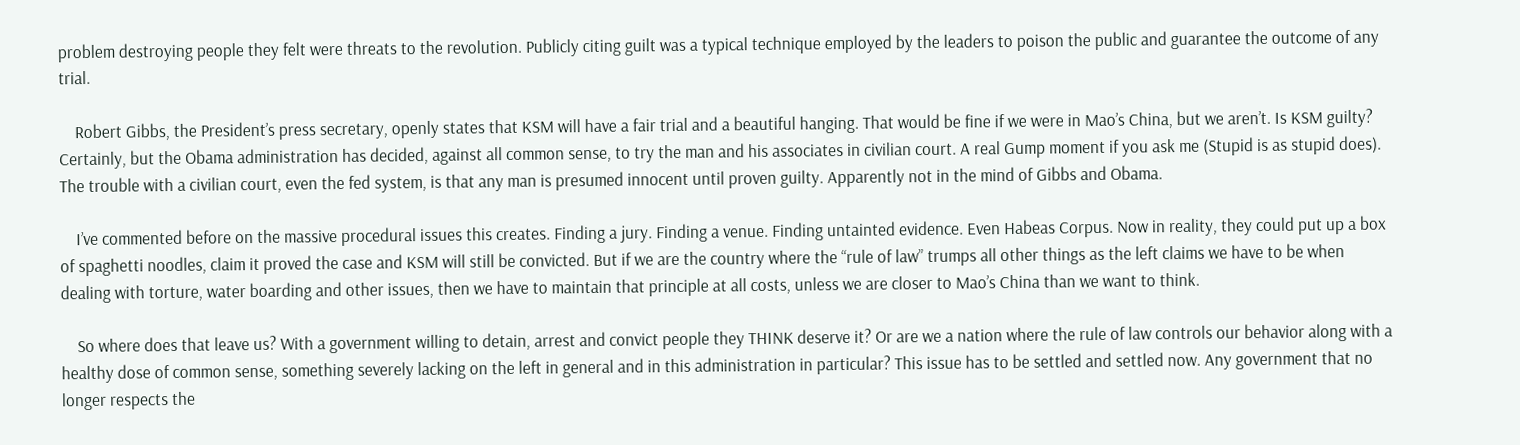problem destroying people they felt were threats to the revolution. Publicly citing guilt was a typical technique employed by the leaders to poison the public and guarantee the outcome of any trial.

    Robert Gibbs, the President’s press secretary, openly states that KSM will have a fair trial and a beautiful hanging. That would be fine if we were in Mao’s China, but we aren’t. Is KSM guilty? Certainly, but the Obama administration has decided, against all common sense, to try the man and his associates in civilian court. A real Gump moment if you ask me (Stupid is as stupid does). The trouble with a civilian court, even the fed system, is that any man is presumed innocent until proven guilty. Apparently not in the mind of Gibbs and Obama.

    I’ve commented before on the massive procedural issues this creates. Finding a jury. Finding a venue. Finding untainted evidence. Even Habeas Corpus. Now in reality, they could put up a box of spaghetti noodles, claim it proved the case and KSM will still be convicted. But if we are the country where the “rule of law” trumps all other things as the left claims we have to be when dealing with torture, water boarding and other issues, then we have to maintain that principle at all costs, unless we are closer to Mao’s China than we want to think.

    So where does that leave us? With a government willing to detain, arrest and convict people they THINK deserve it? Or are we a nation where the rule of law controls our behavior along with a healthy dose of common sense, something severely lacking on the left in general and in this administration in particular? This issue has to be settled and settled now. Any government that no longer respects the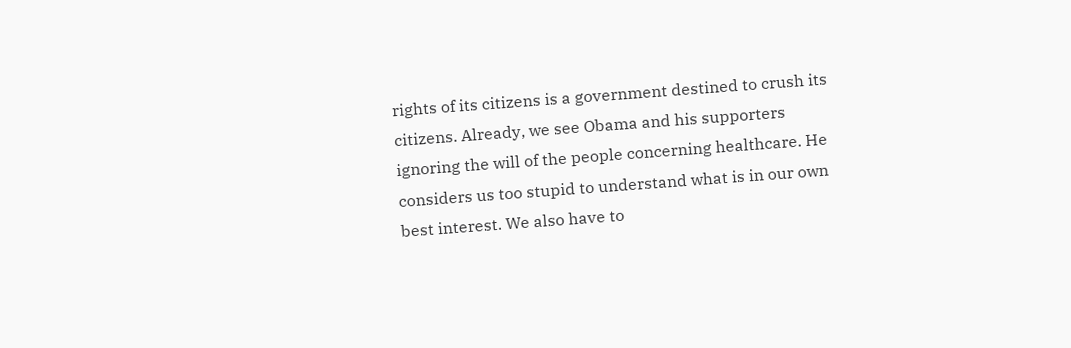rights of its citizens is a government destined to crush its citizens. Already, we see Obama and his supporters ignoring the will of the people concerning healthcare. He considers us too stupid to understand what is in our own best interest. We also have to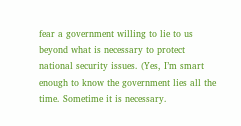fear a government willing to lie to us beyond what is necessary to protect national security issues. (Yes, I’m smart enough to know the government lies all the time. Sometime it is necessary.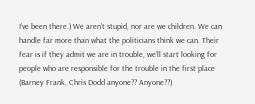I’ve been there.) We aren’t stupid, nor are we children. We can handle far more than what the politicians think we can. Their fear is if they admit we are in trouble, we’ll start looking for people who are responsible for the trouble in the first place (Barney Frank, Chris Dodd anyone?? Anyone??)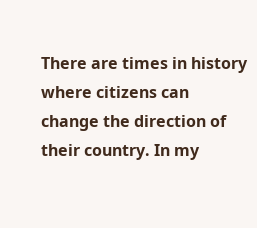There are times in history where citizens can change the direction of their country. In my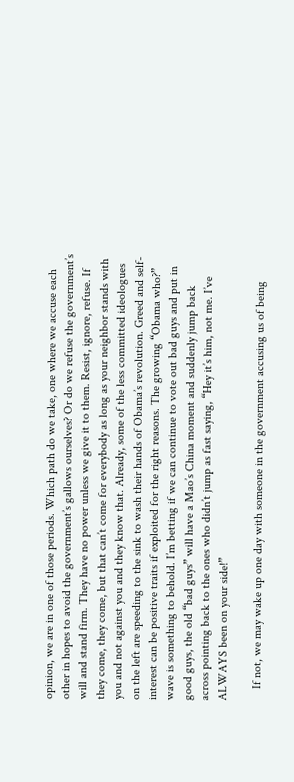opinion, we are in one of those periods. Which path do we take, one where we accuse each other in hopes to avoid the government’s gallows ourselves? Or do we refuse the government’s will and stand firm. They have no power unless we give it to them. Resist, ignore, refuse. If they come, they come, but that can’t come for everybody as long as your neighbor stands with you and not against you and they know that. Already, some of the less committed ideologues on the left are speeding to the sink to wash their hands of Obama’s revolution. Greed and self-interest can be positive traits if exploited for the right reasons. The growing “Obama who?” wave is something to behold. I’m betting if we can continue to vote out bad guys and put in good guys, the old “bad guys” will have a Mao’s China moment and suddenly jump back across pointing back to the ones who didn’t jump as fast saying, “Hey it’s him, not me. I’ve ALWAYS been on your side!”

    If not, we may wake up one day with someone in the government accusing us of being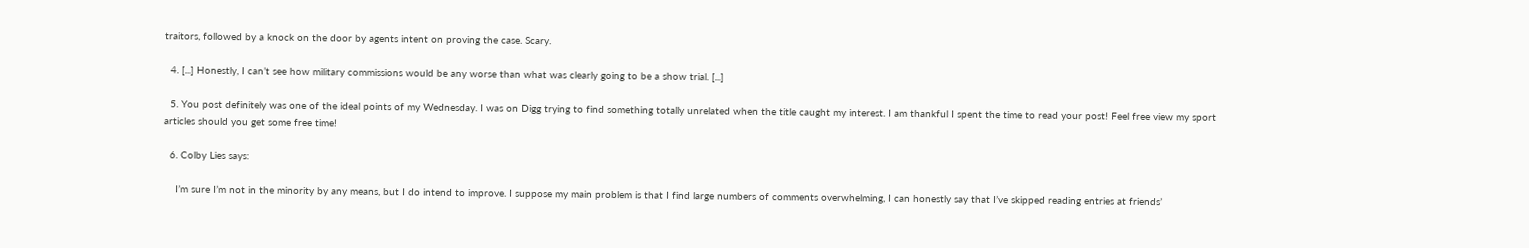traitors, followed by a knock on the door by agents intent on proving the case. Scary.

  4. [...] Honestly, I can’t see how military commissions would be any worse than what was clearly going to be a show trial. [...]

  5. You post definitely was one of the ideal points of my Wednesday. I was on Digg trying to find something totally unrelated when the title caught my interest. I am thankful I spent the time to read your post! Feel free view my sport articles should you get some free time!

  6. Colby Lies says:

    I’m sure I’m not in the minority by any means, but I do intend to improve. I suppose my main problem is that I find large numbers of comments overwhelming, I can honestly say that I’ve skipped reading entries at friends’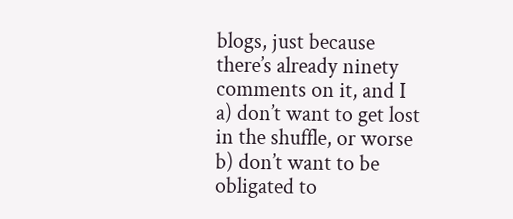blogs, just because there’s already ninety comments on it, and I a) don’t want to get lost in the shuffle, or worse b) don’t want to be obligated to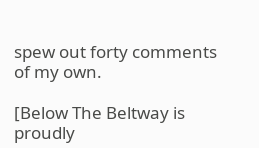spew out forty comments of my own.

[Below The Beltway is proudly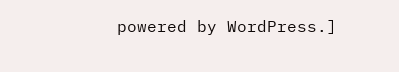powered by WordPress.]